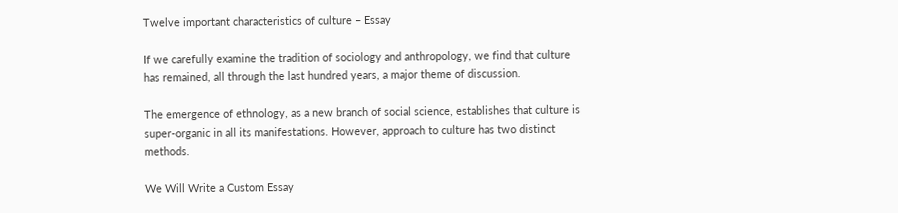Twelve important characteristics of culture – Essay

If we carefully examine the tradition of sociology and anthropology, we find that culture has remained, all through the last hundred years, a major theme of discussion.

The emergence of ethnology, as a new branch of social science, establishes that culture is super-organic in all its manifestations. However, approach to culture has two distinct methods.

We Will Write a Custom Essay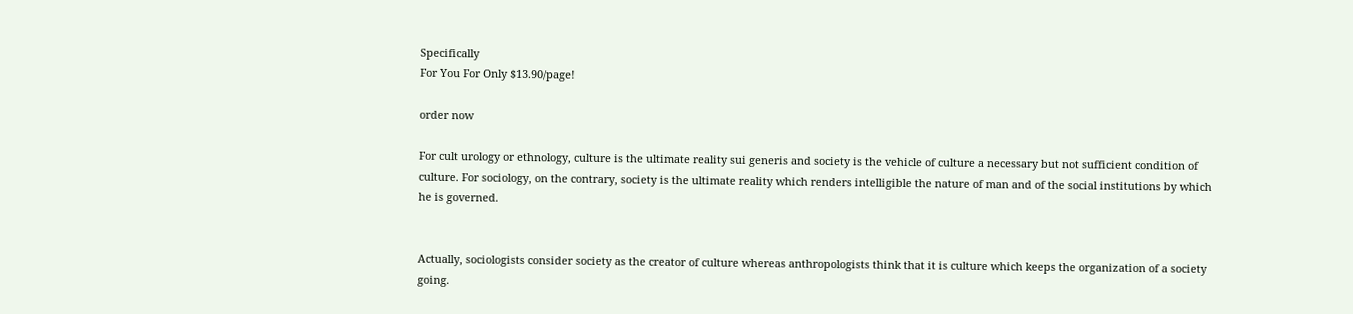Specifically
For You For Only $13.90/page!

order now

For cult urology or ethnology, culture is the ultimate reality sui generis and society is the vehicle of culture a necessary but not sufficient condition of culture. For sociology, on the contrary, society is the ultimate reality which renders intelligible the nature of man and of the social institutions by which he is governed.


Actually, sociologists consider society as the creator of culture whereas anthropologists think that it is culture which keeps the organization of a society going.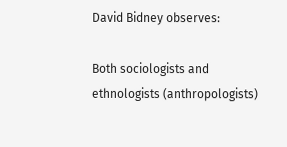David Bidney observes:

Both sociologists and ethnologists (anthropologists)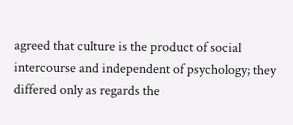agreed that culture is the product of social intercourse and independent of psychology; they differed only as regards the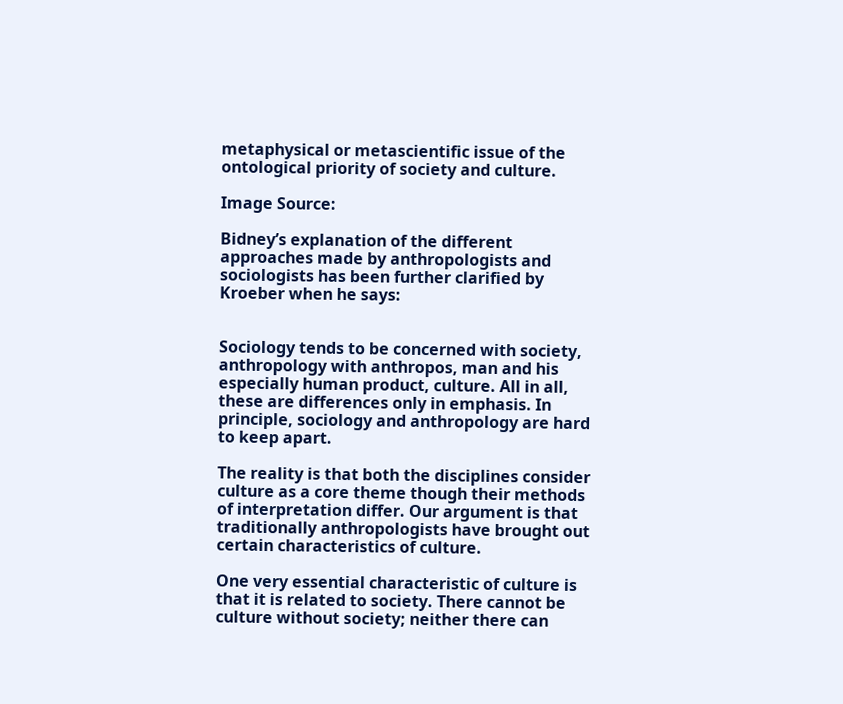metaphysical or metascientific issue of the ontological priority of society and culture.

Image Source:

Bidney’s explanation of the different approaches made by anthropologists and sociologists has been further clarified by Kroeber when he says:


Sociology tends to be concerned with society, anthropology with anthropos, man and his especially human product, culture. All in all, these are differences only in emphasis. In principle, sociology and anthropology are hard to keep apart.

The reality is that both the disciplines consider culture as a core theme though their methods of interpretation differ. Our argument is that traditionally anthropologists have brought out certain characteristics of culture.

One very essential characteristic of culture is that it is related to society. There cannot be culture without society; neither there can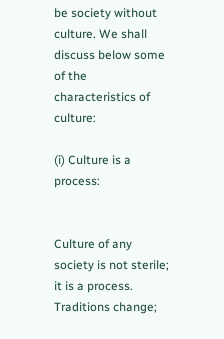be society without culture. We shall discuss below some of the characteristics of culture:

(i) Culture is a process:


Culture of any society is not sterile; it is a process. Traditions change;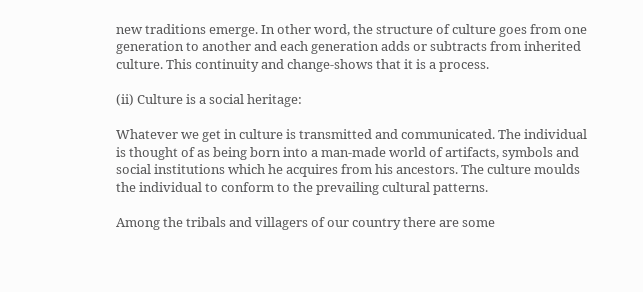new traditions emerge. In other word, the structure of culture goes from one generation to another and each generation adds or subtracts from inherited culture. This continuity and change-shows that it is a process.

(ii) Culture is a social heritage:

Whatever we get in culture is transmitted and communicated. The individual is thought of as being born into a man-made world of artifacts, symbols and social institutions which he acquires from his ancestors. The culture moulds the individual to conform to the prevailing cultural patterns.

Among the tribals and villagers of our country there are some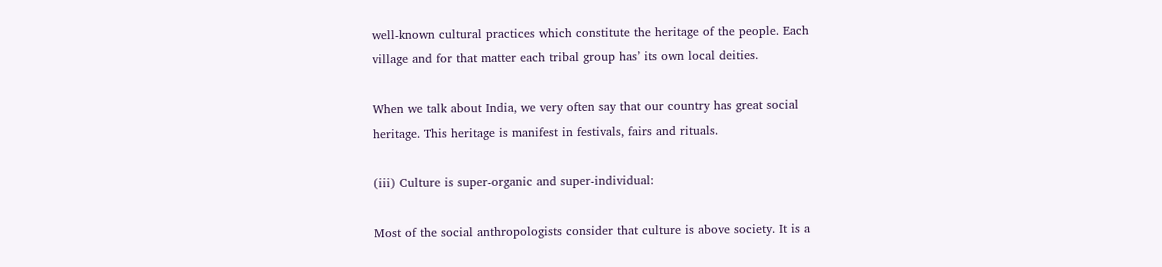well-known cultural practices which constitute the heritage of the people. Each village and for that matter each tribal group has’ its own local deities.

When we talk about India, we very often say that our country has great social heritage. This heritage is manifest in festivals, fairs and rituals.

(iii) Culture is super-organic and super-individual:

Most of the social anthropologists consider that culture is above society. It is a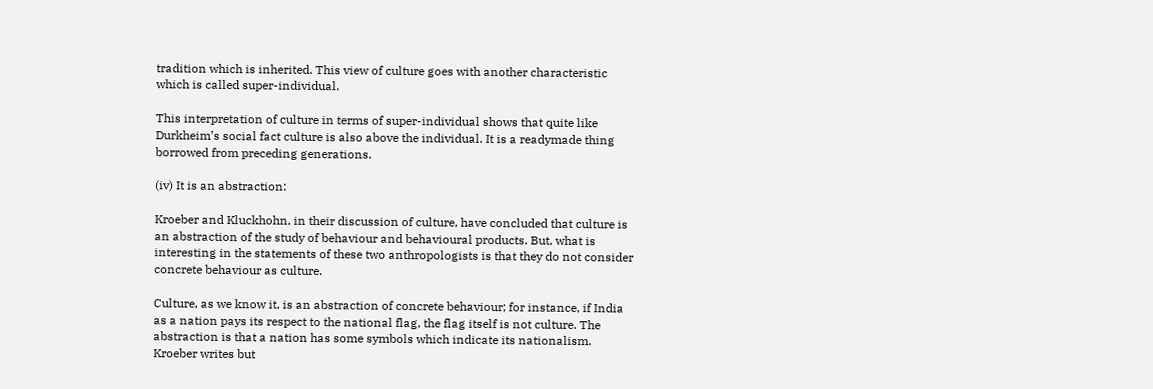tradition which is inherited. This view of culture goes with another characteristic which is called super-individual.

This interpretation of culture in terms of super-individual shows that quite like Durkheim’s social fact culture is also above the individual. It is a readymade thing borrowed from preceding generations.

(iv) It is an abstraction:

Kroeber and Kluckhohn, in their discussion of culture, have concluded that culture is an abstraction of the study of behaviour and behavioural products. But, what is interesting in the statements of these two anthropologists is that they do not consider concrete behaviour as culture.

Culture, as we know it, is an abstraction of concrete behaviour; for instance, if India as a nation pays its respect to the national flag, the flag itself is not culture. The abstraction is that a nation has some symbols which indicate its nationalism. Kroeber writes but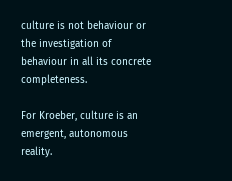culture is not behaviour or the investigation of behaviour in all its concrete completeness.

For Kroeber, culture is an emergent, autonomous reality.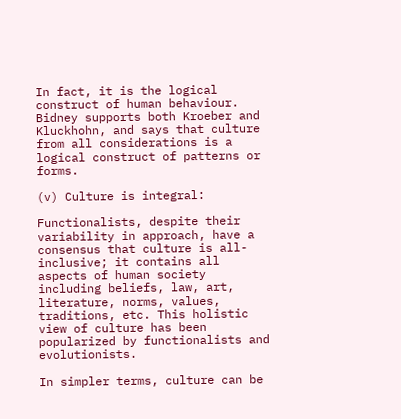In fact, it is the logical construct of human behaviour. Bidney supports both Kroeber and Kluckhohn, and says that culture from all considerations is a logical construct of patterns or forms.

(v) Culture is integral:

Functionalists, despite their variability in approach, have a consensus that culture is all-inclusive; it contains all aspects of human society including beliefs, law, art, literature, norms, values, traditions, etc. This holistic view of culture has been popularized by functionalists and evolutionists.

In simpler terms, culture can be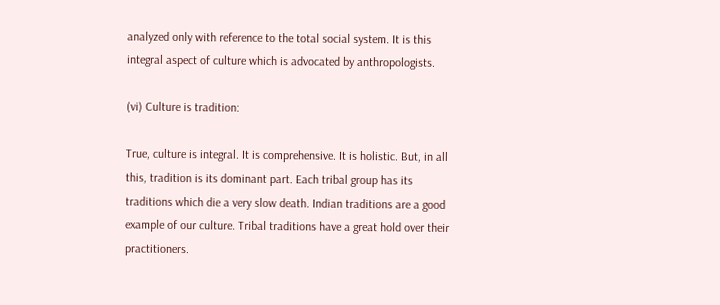analyzed only with reference to the total social system. It is this integral aspect of culture which is advocated by anthropologists.

(vi) Culture is tradition:

True, culture is integral. It is comprehensive. It is holistic. But, in all this, tradition is its dominant part. Each tribal group has its traditions which die a very slow death. Indian traditions are a good example of our culture. Tribal traditions have a great hold over their practitioners.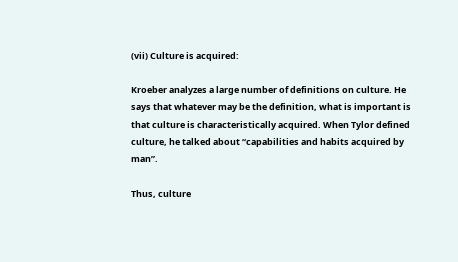(vii) Culture is acquired:

Kroeber analyzes a large number of definitions on culture. He says that whatever may be the definition, what is important is that culture is characteristically acquired. When Tylor defined culture, he talked about “capabilities and habits acquired by man”.

Thus, culture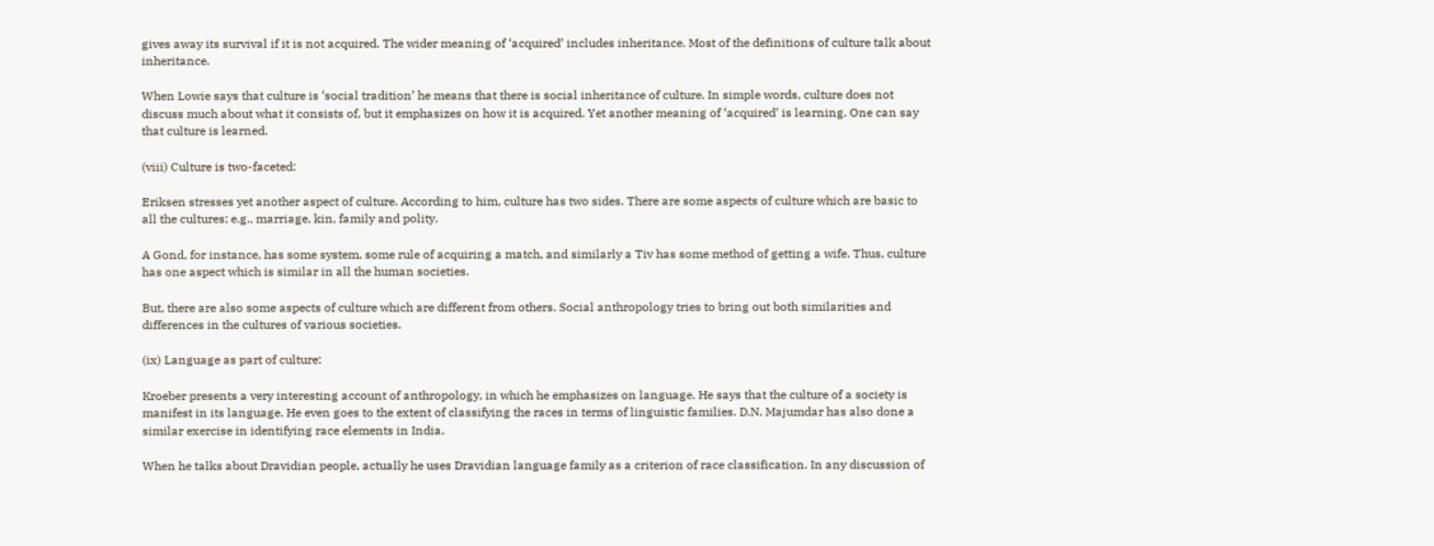gives away its survival if it is not acquired. The wider meaning of ‘acquired’ includes inheritance. Most of the definitions of culture talk about inheritance.

When Lowie says that culture is ‘social tradition’ he means that there is social inheritance of culture. In simple words, culture does not discuss much about what it consists of, but it emphasizes on how it is acquired. Yet another meaning of ‘acquired’ is learning. One can say that culture is learned.

(viii) Culture is two-faceted:

Eriksen stresses yet another aspect of culture. According to him, culture has two sides. There are some aspects of culture which are basic to all the cultures; e.g., marriage, kin, family and polity.

A Gond, for instance, has some system, some rule of acquiring a match, and similarly a Tiv has some method of getting a wife. Thus, culture has one aspect which is similar in all the human societies.

But, there are also some aspects of culture which are different from others. Social anthropology tries to bring out both similarities and differences in the cultures of various societies.

(ix) Language as part of culture:

Kroeber presents a very interesting account of anthropology, in which he emphasizes on language. He says that the culture of a society is manifest in its language. He even goes to the extent of classifying the races in terms of linguistic families. D.N. Majumdar has also done a similar exercise in identifying race elements in India.

When he talks about Dravidian people, actually he uses Dravidian language family as a criterion of race classification. In any discussion of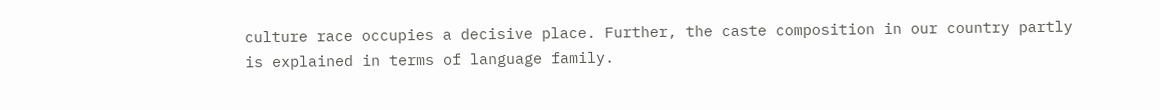culture race occupies a decisive place. Further, the caste composition in our country partly is explained in terms of language family.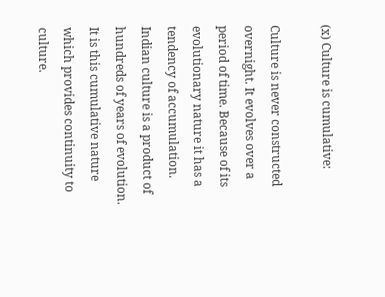(x) Culture is cumulative:

Culture is never constructed overnight. It evolves over a period of time. Because of its evolutionary nature it has a tendency of accumulation. Indian culture is a product of hundreds of years of evolution. It is this cumulative nature which provides continuity to culture.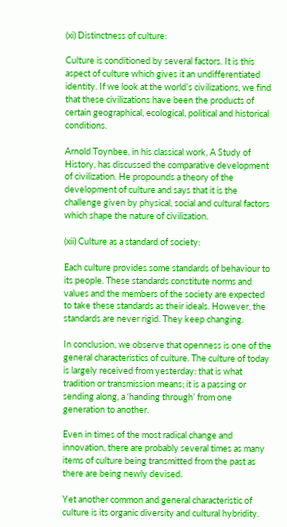(xi) Distinctness of culture:

Culture is conditioned by several factors. It is this aspect of culture which gives it an undifferentiated identity. If we look at the world’s civilizations, we find that these civilizations have been the products of certain geographical, ecological, political and historical conditions.

Arnold Toynbee, in his classical work, A Study of History, has discussed the comparative development of civilization. He propounds a theory of the development of culture and says that it is the challenge given by physical, social and cultural factors which shape the nature of civilization.

(xii) Culture as a standard of society:

Each culture provides some standards of behaviour to its people. These standards constitute norms and values and the members of the society are expected to take these standards as their ideals. However, the standards are never rigid. They keep changing.

In conclusion, we observe that openness is one of the general characteristics of culture. The culture of today is largely received from yesterday: that is what tradition or transmission means; it is a passing or sending along, a ‘handing through’ from one generation to another.

Even in times of the most radical change and innovation, there are probably several times as many items of culture being transmitted from the past as there are being newly devised.

Yet another common and general characteristic of culture is its organic diversity and cultural hybridity.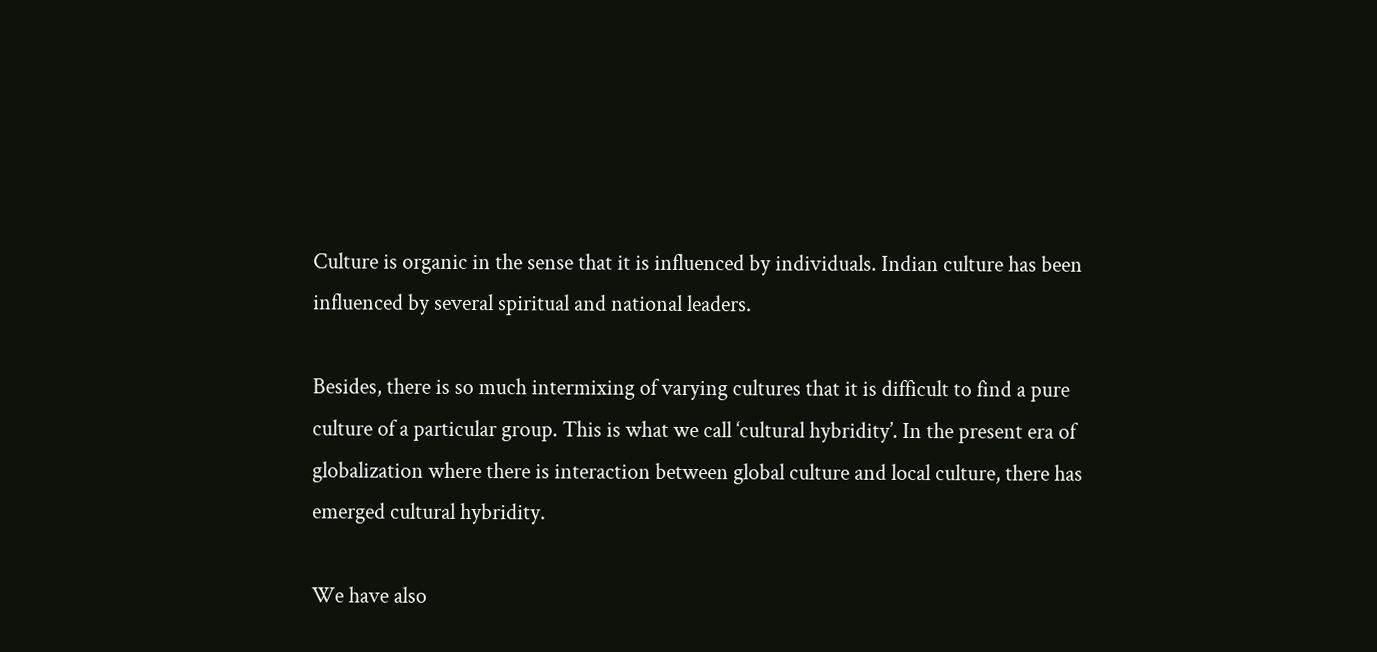Culture is organic in the sense that it is influenced by individuals. Indian culture has been influenced by several spiritual and national leaders.

Besides, there is so much intermixing of varying cultures that it is difficult to find a pure culture of a particular group. This is what we call ‘cultural hybridity’. In the present era of globalization where there is interaction between global culture and local culture, there has emerged cultural hybridity.

We have also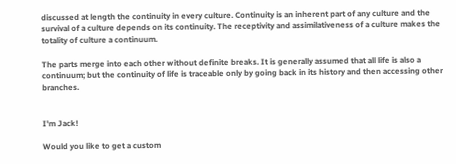discussed at length the continuity in every culture. Continuity is an inherent part of any culture and the survival of a culture depends on its continuity. The receptivity and assimilativeness of a culture makes the totality of culture a continuum.

The parts merge into each other without definite breaks. It is generally assumed that all life is also a continuum; but the continuity of life is traceable only by going back in its history and then accessing other branches.


I'm Jack!

Would you like to get a custom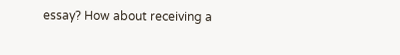essay? How about receiving a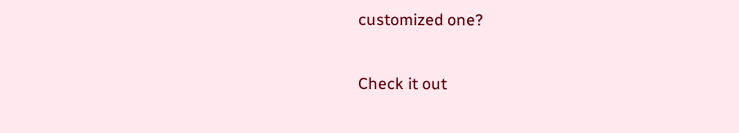customized one?

Check it out